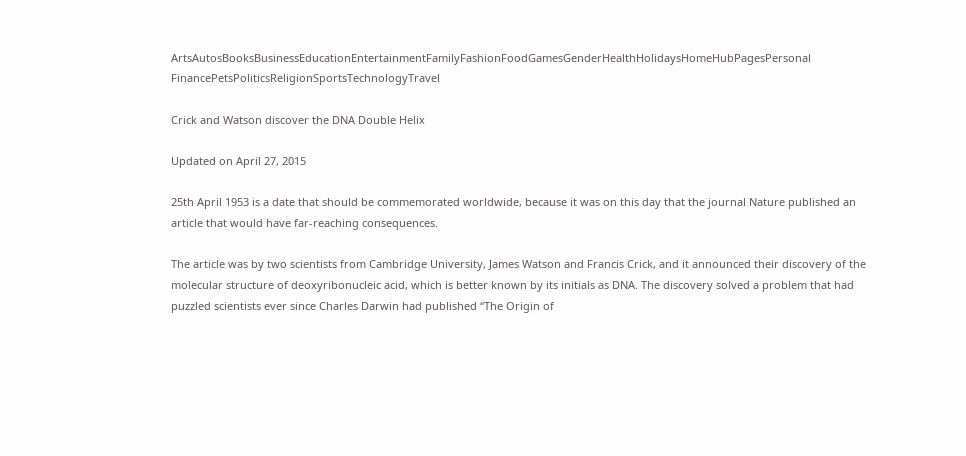ArtsAutosBooksBusinessEducationEntertainmentFamilyFashionFoodGamesGenderHealthHolidaysHomeHubPagesPersonal FinancePetsPoliticsReligionSportsTechnologyTravel

Crick and Watson discover the DNA Double Helix

Updated on April 27, 2015

25th April 1953 is a date that should be commemorated worldwide, because it was on this day that the journal Nature published an article that would have far-reaching consequences.

The article was by two scientists from Cambridge University, James Watson and Francis Crick, and it announced their discovery of the molecular structure of deoxyribonucleic acid, which is better known by its initials as DNA. The discovery solved a problem that had puzzled scientists ever since Charles Darwin had published “The Origin of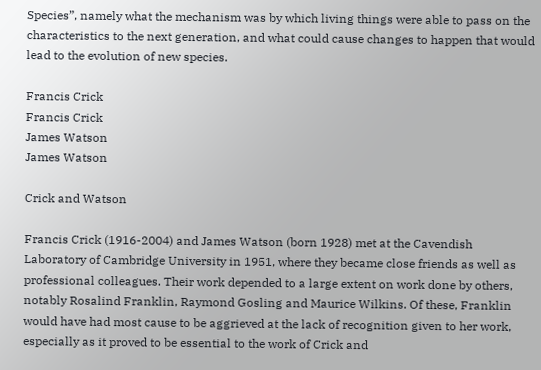Species”, namely what the mechanism was by which living things were able to pass on the characteristics to the next generation, and what could cause changes to happen that would lead to the evolution of new species.

Francis Crick
Francis Crick
James Watson
James Watson

Crick and Watson

Francis Crick (1916-2004) and James Watson (born 1928) met at the Cavendish Laboratory of Cambridge University in 1951, where they became close friends as well as professional colleagues. Their work depended to a large extent on work done by others, notably Rosalind Franklin, Raymond Gosling and Maurice Wilkins. Of these, Franklin would have had most cause to be aggrieved at the lack of recognition given to her work, especially as it proved to be essential to the work of Crick and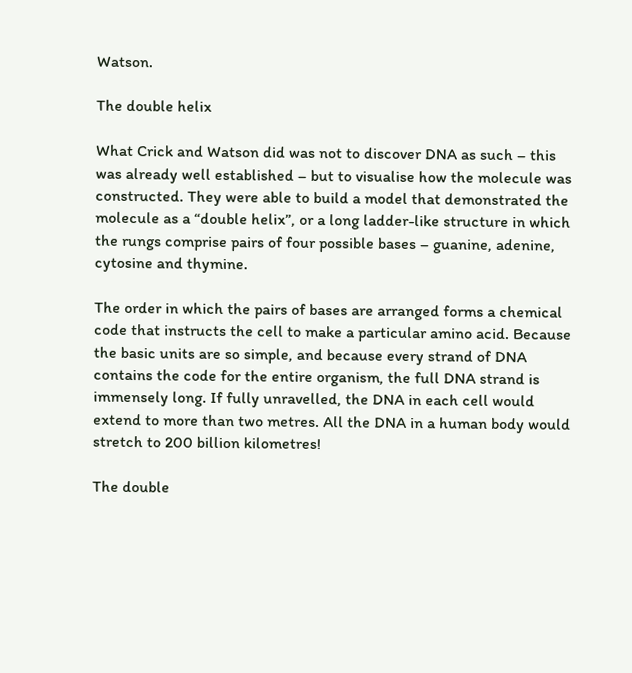Watson.

The double helix

What Crick and Watson did was not to discover DNA as such – this was already well established – but to visualise how the molecule was constructed. They were able to build a model that demonstrated the molecule as a “double helix”, or a long ladder-like structure in which the rungs comprise pairs of four possible bases – guanine, adenine, cytosine and thymine.

The order in which the pairs of bases are arranged forms a chemical code that instructs the cell to make a particular amino acid. Because the basic units are so simple, and because every strand of DNA contains the code for the entire organism, the full DNA strand is immensely long. If fully unravelled, the DNA in each cell would extend to more than two metres. All the DNA in a human body would stretch to 200 billion kilometres!

The double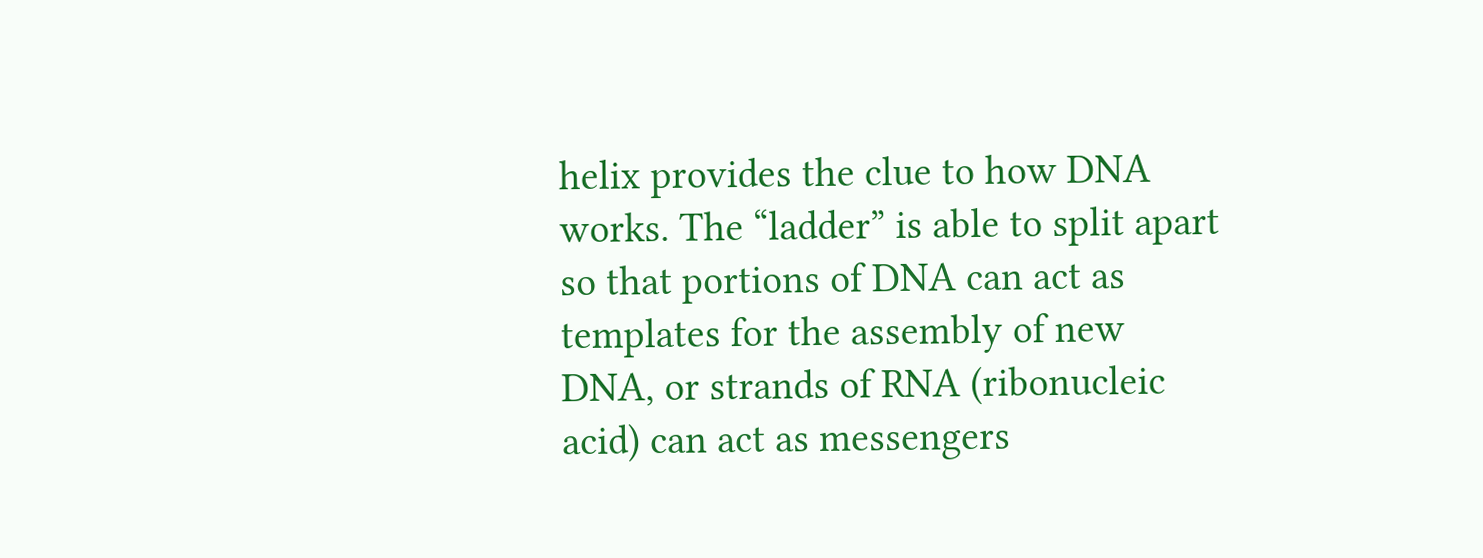helix provides the clue to how DNA works. The “ladder” is able to split apart so that portions of DNA can act as templates for the assembly of new DNA, or strands of RNA (ribonucleic acid) can act as messengers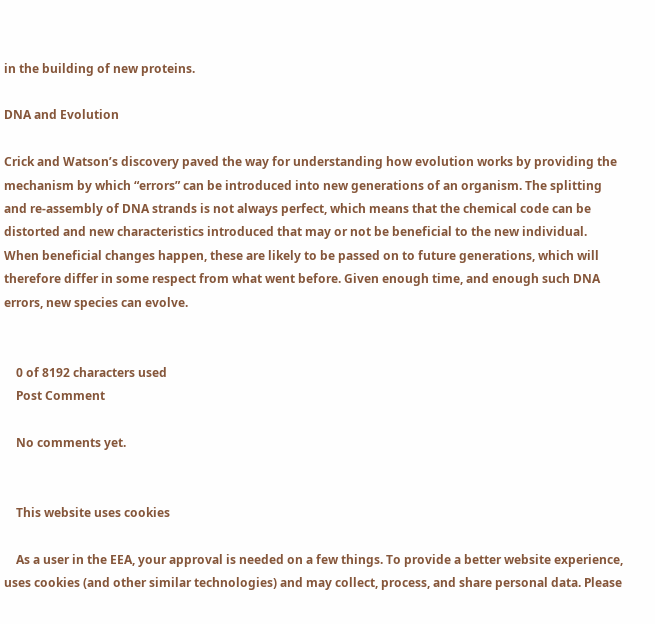in the building of new proteins.

DNA and Evolution

Crick and Watson’s discovery paved the way for understanding how evolution works by providing the mechanism by which “errors” can be introduced into new generations of an organism. The splitting and re-assembly of DNA strands is not always perfect, which means that the chemical code can be distorted and new characteristics introduced that may or not be beneficial to the new individual. When beneficial changes happen, these are likely to be passed on to future generations, which will therefore differ in some respect from what went before. Given enough time, and enough such DNA errors, new species can evolve.


    0 of 8192 characters used
    Post Comment

    No comments yet.


    This website uses cookies

    As a user in the EEA, your approval is needed on a few things. To provide a better website experience, uses cookies (and other similar technologies) and may collect, process, and share personal data. Please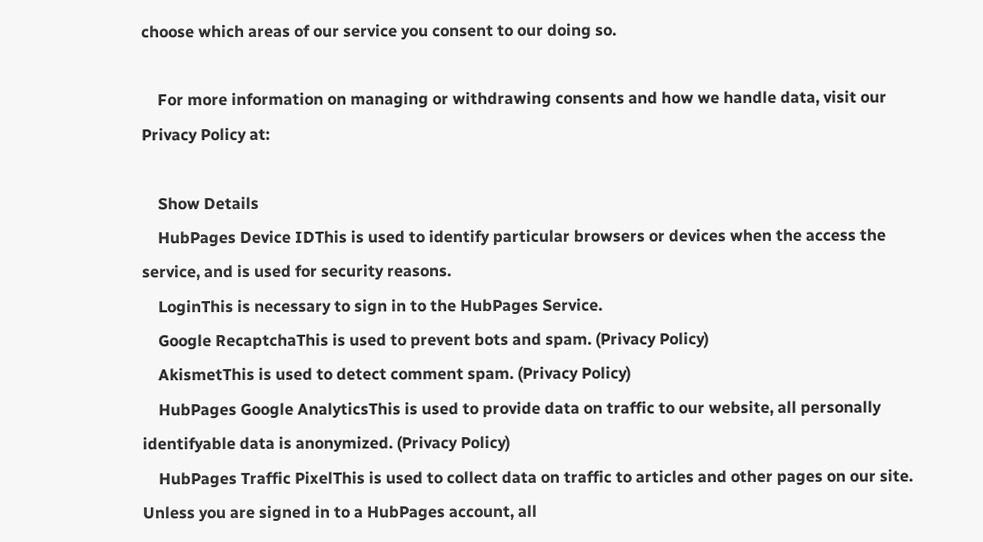choose which areas of our service you consent to our doing so.

    For more information on managing or withdrawing consents and how we handle data, visit our Privacy Policy at:

    Show Details
    HubPages Device IDThis is used to identify particular browsers or devices when the access the service, and is used for security reasons.
    LoginThis is necessary to sign in to the HubPages Service.
    Google RecaptchaThis is used to prevent bots and spam. (Privacy Policy)
    AkismetThis is used to detect comment spam. (Privacy Policy)
    HubPages Google AnalyticsThis is used to provide data on traffic to our website, all personally identifyable data is anonymized. (Privacy Policy)
    HubPages Traffic PixelThis is used to collect data on traffic to articles and other pages on our site. Unless you are signed in to a HubPages account, all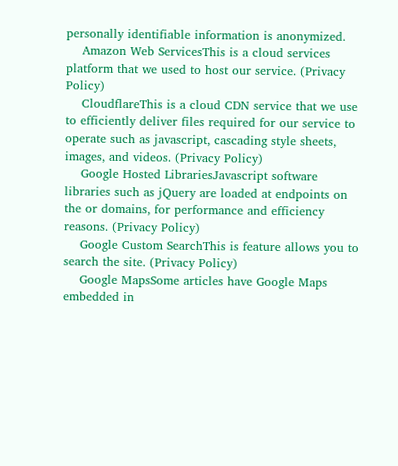personally identifiable information is anonymized.
    Amazon Web ServicesThis is a cloud services platform that we used to host our service. (Privacy Policy)
    CloudflareThis is a cloud CDN service that we use to efficiently deliver files required for our service to operate such as javascript, cascading style sheets, images, and videos. (Privacy Policy)
    Google Hosted LibrariesJavascript software libraries such as jQuery are loaded at endpoints on the or domains, for performance and efficiency reasons. (Privacy Policy)
    Google Custom SearchThis is feature allows you to search the site. (Privacy Policy)
    Google MapsSome articles have Google Maps embedded in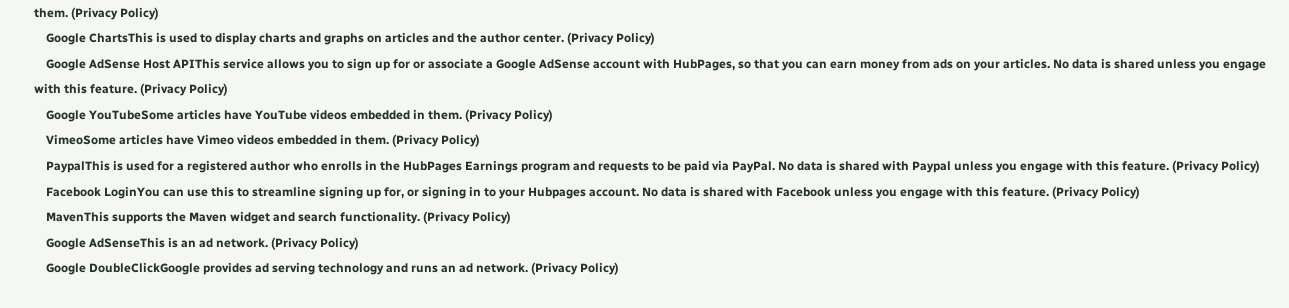them. (Privacy Policy)
    Google ChartsThis is used to display charts and graphs on articles and the author center. (Privacy Policy)
    Google AdSense Host APIThis service allows you to sign up for or associate a Google AdSense account with HubPages, so that you can earn money from ads on your articles. No data is shared unless you engage with this feature. (Privacy Policy)
    Google YouTubeSome articles have YouTube videos embedded in them. (Privacy Policy)
    VimeoSome articles have Vimeo videos embedded in them. (Privacy Policy)
    PaypalThis is used for a registered author who enrolls in the HubPages Earnings program and requests to be paid via PayPal. No data is shared with Paypal unless you engage with this feature. (Privacy Policy)
    Facebook LoginYou can use this to streamline signing up for, or signing in to your Hubpages account. No data is shared with Facebook unless you engage with this feature. (Privacy Policy)
    MavenThis supports the Maven widget and search functionality. (Privacy Policy)
    Google AdSenseThis is an ad network. (Privacy Policy)
    Google DoubleClickGoogle provides ad serving technology and runs an ad network. (Privacy Policy)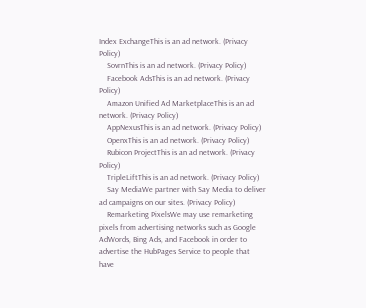Index ExchangeThis is an ad network. (Privacy Policy)
    SovrnThis is an ad network. (Privacy Policy)
    Facebook AdsThis is an ad network. (Privacy Policy)
    Amazon Unified Ad MarketplaceThis is an ad network. (Privacy Policy)
    AppNexusThis is an ad network. (Privacy Policy)
    OpenxThis is an ad network. (Privacy Policy)
    Rubicon ProjectThis is an ad network. (Privacy Policy)
    TripleLiftThis is an ad network. (Privacy Policy)
    Say MediaWe partner with Say Media to deliver ad campaigns on our sites. (Privacy Policy)
    Remarketing PixelsWe may use remarketing pixels from advertising networks such as Google AdWords, Bing Ads, and Facebook in order to advertise the HubPages Service to people that have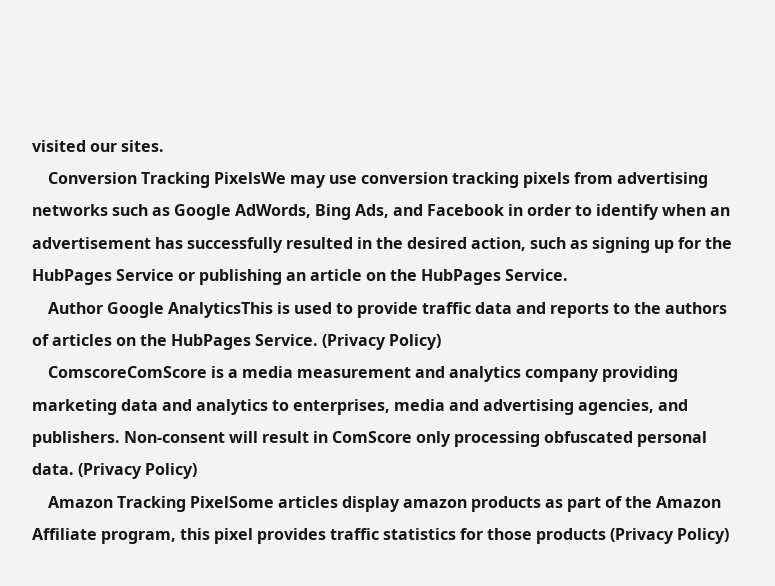visited our sites.
    Conversion Tracking PixelsWe may use conversion tracking pixels from advertising networks such as Google AdWords, Bing Ads, and Facebook in order to identify when an advertisement has successfully resulted in the desired action, such as signing up for the HubPages Service or publishing an article on the HubPages Service.
    Author Google AnalyticsThis is used to provide traffic data and reports to the authors of articles on the HubPages Service. (Privacy Policy)
    ComscoreComScore is a media measurement and analytics company providing marketing data and analytics to enterprises, media and advertising agencies, and publishers. Non-consent will result in ComScore only processing obfuscated personal data. (Privacy Policy)
    Amazon Tracking PixelSome articles display amazon products as part of the Amazon Affiliate program, this pixel provides traffic statistics for those products (Privacy Policy)